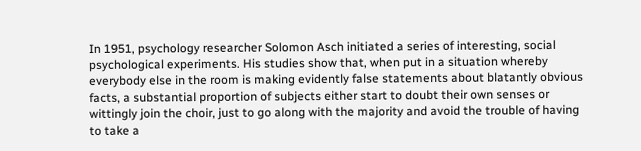In 1951, psychology researcher Solomon Asch initiated a series of interesting, social psychological experiments. His studies show that, when put in a situation whereby everybody else in the room is making evidently false statements about blatantly obvious facts, a substantial proportion of subjects either start to doubt their own senses or wittingly join the choir, just to go along with the majority and avoid the trouble of having to take a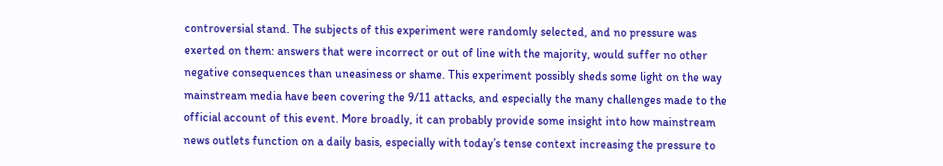controversial stand. The subjects of this experiment were randomly selected, and no pressure was exerted on them: answers that were incorrect or out of line with the majority, would suffer no other negative consequences than uneasiness or shame. This experiment possibly sheds some light on the way mainstream media have been covering the 9/11 attacks, and especially the many challenges made to the official account of this event. More broadly, it can probably provide some insight into how mainstream news outlets function on a daily basis, especially with today’s tense context increasing the pressure to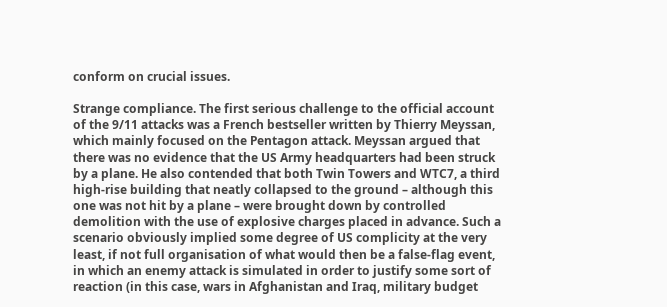conform on crucial issues.

Strange compliance. The first serious challenge to the official account of the 9/11 attacks was a French bestseller written by Thierry Meyssan, which mainly focused on the Pentagon attack. Meyssan argued that there was no evidence that the US Army headquarters had been struck by a plane. He also contended that both Twin Towers and WTC7, a third high-rise building that neatly collapsed to the ground – although this one was not hit by a plane – were brought down by controlled demolition with the use of explosive charges placed in advance. Such a scenario obviously implied some degree of US complicity at the very least, if not full organisation of what would then be a false-flag event, in which an enemy attack is simulated in order to justify some sort of reaction (in this case, wars in Afghanistan and Iraq, military budget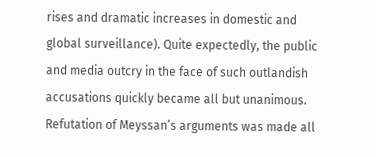rises and dramatic increases in domestic and global surveillance). Quite expectedly, the public and media outcry in the face of such outlandish accusations quickly became all but unanimous. Refutation of Meyssan’s arguments was made all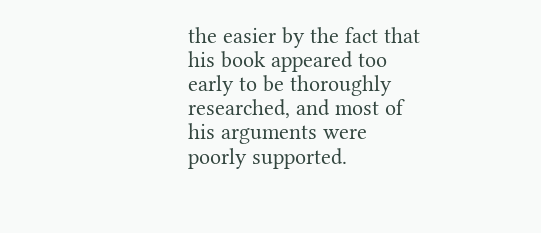the easier by the fact that his book appeared too early to be thoroughly researched, and most of his arguments were poorly supported.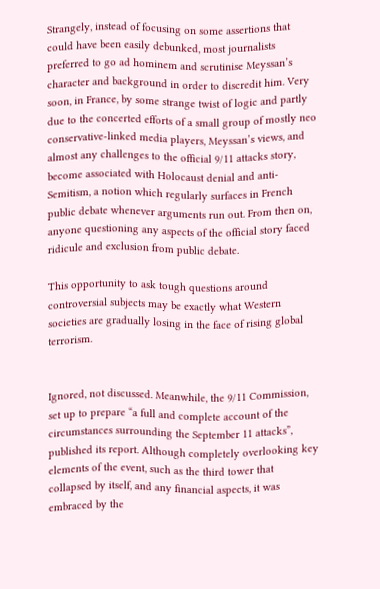Strangely, instead of focusing on some assertions that could have been easily debunked, most journalists preferred to go ad hominem and scrutinise Meyssan’s character and background in order to discredit him. Very soon, in France, by some strange twist of logic and partly due to the concerted efforts of a small group of mostly neo conservative-linked media players, Meyssan’s views, and almost any challenges to the official 9/11 attacks story, become associated with Holocaust denial and anti-Semitism, a notion which regularly surfaces in French public debate whenever arguments run out. From then on, anyone questioning any aspects of the official story faced ridicule and exclusion from public debate.

This opportunity to ask tough questions around controversial subjects may be exactly what Western societies are gradually losing in the face of rising global terrorism.


Ignored, not discussed. Meanwhile, the 9/11 Commission, set up to prepare “a full and complete account of the circumstances surrounding the September 11 attacks”, published its report. Although completely overlooking key elements of the event, such as the third tower that collapsed by itself, and any financial aspects, it was embraced by the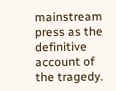mainstream press as the definitive account of the tragedy.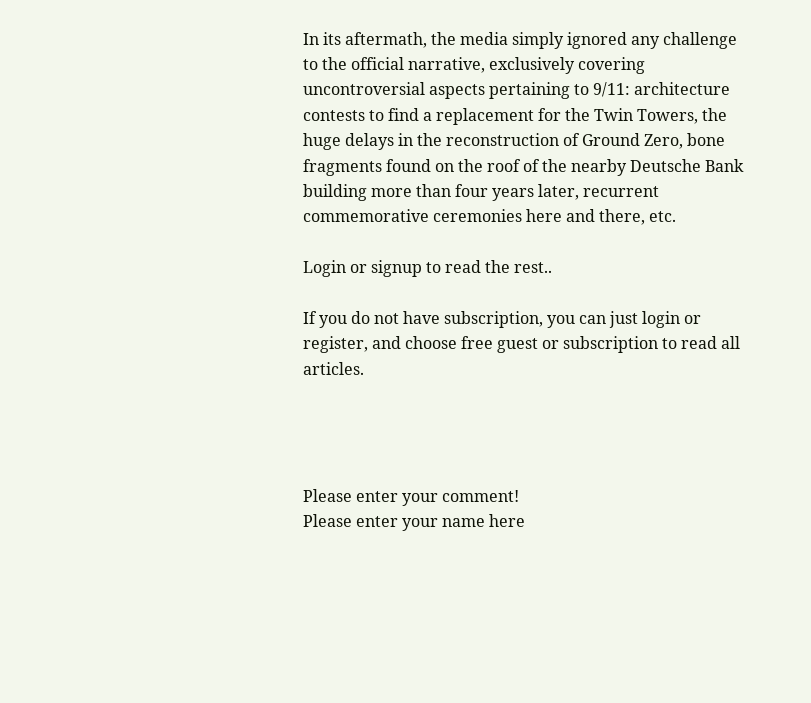In its aftermath, the media simply ignored any challenge to the official narrative, exclusively covering uncontroversial aspects pertaining to 9/11: architecture contests to find a replacement for the Twin Towers, the huge delays in the reconstruction of Ground Zero, bone fragments found on the roof of the nearby Deutsche Bank building more than four years later, recurrent commemorative ceremonies here and there, etc.

Login or signup to read the rest..

If you do not have subscription, you can just login or register, and choose free guest or subscription to read all articles.




Please enter your comment!
Please enter your name here